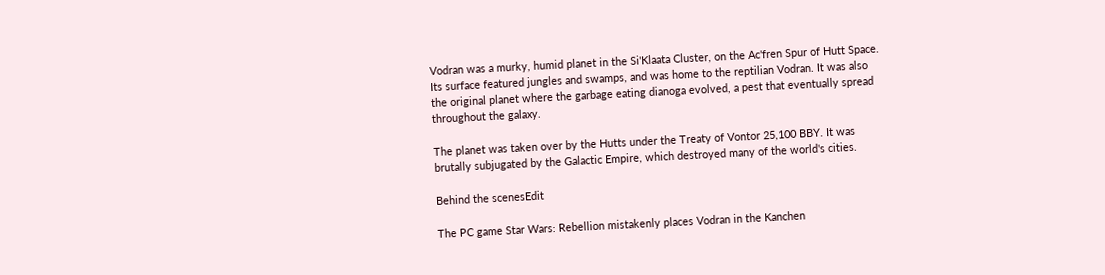Vodran was a murky, humid planet in the Si'Klaata Cluster, on the Ac'fren Spur of Hutt Space. Its surface featured jungles and swamps, and was home to the reptilian Vodran. It was also the original planet where the garbage eating dianoga evolved, a pest that eventually spread throughout the galaxy.

The planet was taken over by the Hutts under the Treaty of Vontor 25,100 BBY. It was brutally subjugated by the Galactic Empire, which destroyed many of the world's cities.

Behind the scenesEdit

The PC game Star Wars: Rebellion mistakenly places Vodran in the Kanchen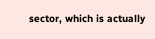sector, which is actually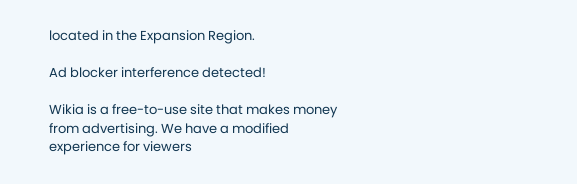located in the Expansion Region.

Ad blocker interference detected!

Wikia is a free-to-use site that makes money from advertising. We have a modified experience for viewers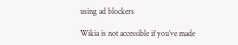using ad blockers

Wikia is not accessible if you’ve made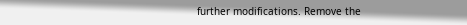further modifications. Remove the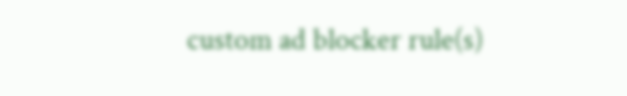custom ad blocker rule(s)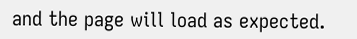and the page will load as expected.